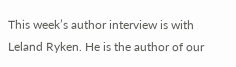This week’s author interview is with Leland Ryken. He is the author of our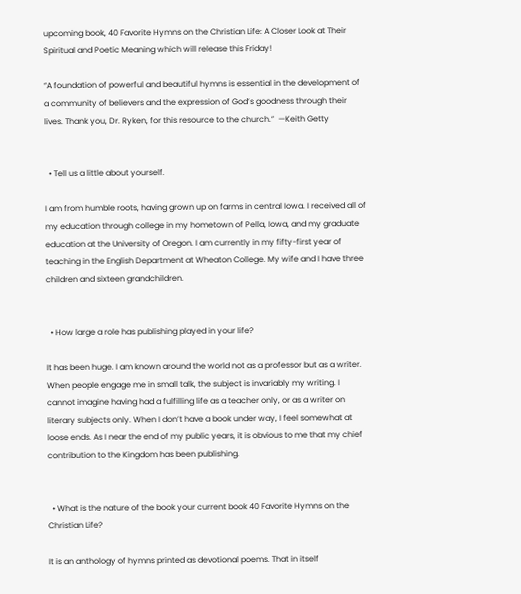upcoming book, 40 Favorite Hymns on the Christian Life: A Closer Look at Their Spiritual and Poetic Meaning which will release this Friday!

“A foundation of powerful and beautiful hymns is essential in the development of a community of believers and the expression of God’s goodness through their lives. Thank you, Dr. Ryken, for this resource to the church.”  —Keith Getty


  • Tell us a little about yourself.

I am from humble roots, having grown up on farms in central Iowa. I received all of my education through college in my hometown of Pella, Iowa, and my graduate education at the University of Oregon. I am currently in my fifty-first year of teaching in the English Department at Wheaton College. My wife and I have three children and sixteen grandchildren.


  • How large a role has publishing played in your life?

It has been huge. I am known around the world not as a professor but as a writer. When people engage me in small talk, the subject is invariably my writing. I cannot imagine having had a fulfilling life as a teacher only, or as a writer on literary subjects only. When I don’t have a book under way, I feel somewhat at loose ends. As I near the end of my public years, it is obvious to me that my chief contribution to the Kingdom has been publishing.


  • What is the nature of the book your current book 40 Favorite Hymns on the Christian Life?

It is an anthology of hymns printed as devotional poems. That in itself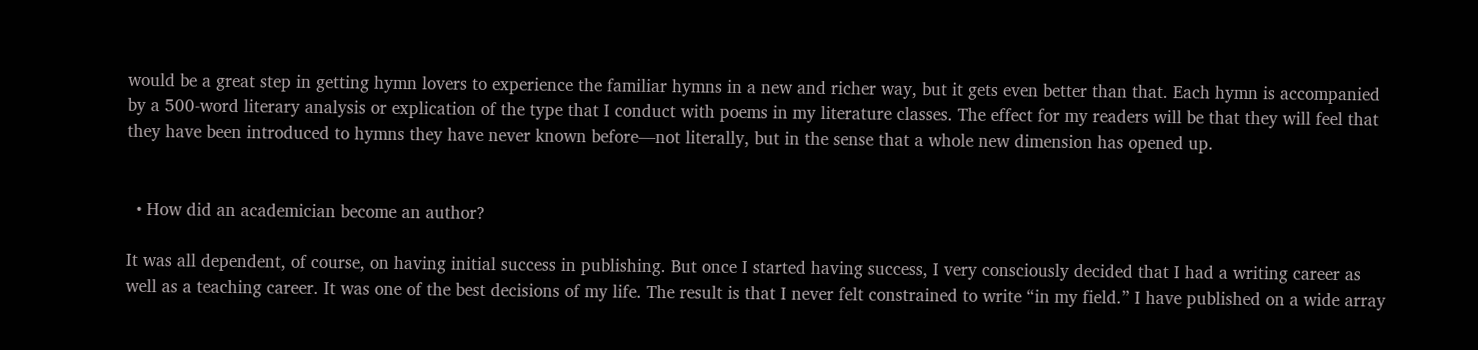would be a great step in getting hymn lovers to experience the familiar hymns in a new and richer way, but it gets even better than that. Each hymn is accompanied by a 500-word literary analysis or explication of the type that I conduct with poems in my literature classes. The effect for my readers will be that they will feel that they have been introduced to hymns they have never known before—not literally, but in the sense that a whole new dimension has opened up.


  • How did an academician become an author?

It was all dependent, of course, on having initial success in publishing. But once I started having success, I very consciously decided that I had a writing career as well as a teaching career. It was one of the best decisions of my life. The result is that I never felt constrained to write “in my field.” I have published on a wide array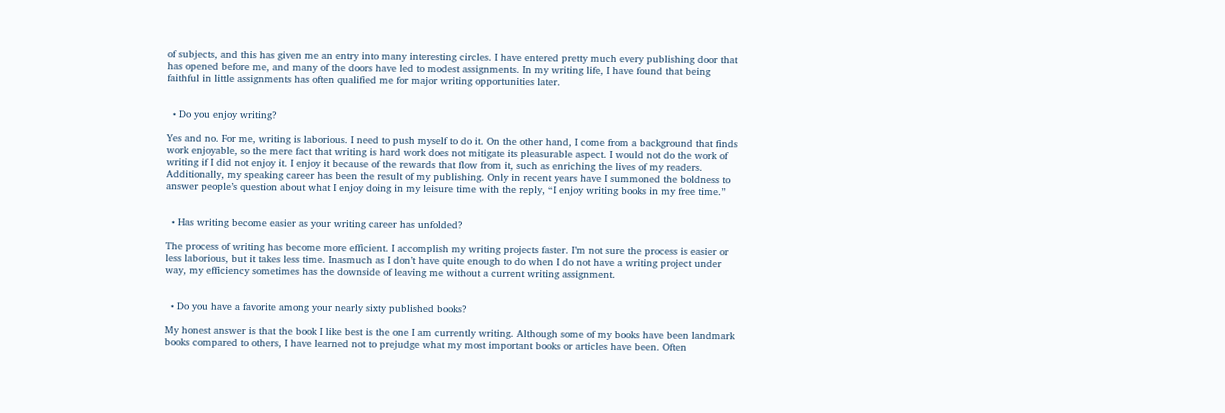of subjects, and this has given me an entry into many interesting circles. I have entered pretty much every publishing door that has opened before me, and many of the doors have led to modest assignments. In my writing life, I have found that being faithful in little assignments has often qualified me for major writing opportunities later.


  • Do you enjoy writing?

Yes and no. For me, writing is laborious. I need to push myself to do it. On the other hand, I come from a background that finds work enjoyable, so the mere fact that writing is hard work does not mitigate its pleasurable aspect. I would not do the work of writing if I did not enjoy it. I enjoy it because of the rewards that flow from it, such as enriching the lives of my readers. Additionally, my speaking career has been the result of my publishing. Only in recent years have I summoned the boldness to answer people’s question about what I enjoy doing in my leisure time with the reply, “I enjoy writing books in my free time.”


  • Has writing become easier as your writing career has unfolded?

The process of writing has become more efficient. I accomplish my writing projects faster. I’m not sure the process is easier or less laborious, but it takes less time. Inasmuch as I don’t have quite enough to do when I do not have a writing project under way, my efficiency sometimes has the downside of leaving me without a current writing assignment.


  • Do you have a favorite among your nearly sixty published books?

My honest answer is that the book I like best is the one I am currently writing. Although some of my books have been landmark books compared to others, I have learned not to prejudge what my most important books or articles have been. Often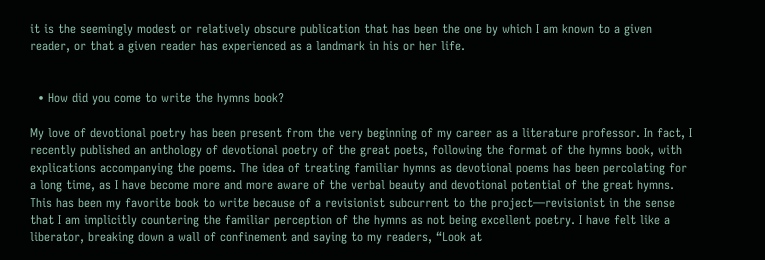it is the seemingly modest or relatively obscure publication that has been the one by which I am known to a given reader, or that a given reader has experienced as a landmark in his or her life.


  • How did you come to write the hymns book?

My love of devotional poetry has been present from the very beginning of my career as a literature professor. In fact, I recently published an anthology of devotional poetry of the great poets, following the format of the hymns book, with explications accompanying the poems. The idea of treating familiar hymns as devotional poems has been percolating for a long time, as I have become more and more aware of the verbal beauty and devotional potential of the great hymns. This has been my favorite book to write because of a revisionist subcurrent to the project—revisionist in the sense that I am implicitly countering the familiar perception of the hymns as not being excellent poetry. I have felt like a liberator, breaking down a wall of confinement and saying to my readers, “Look at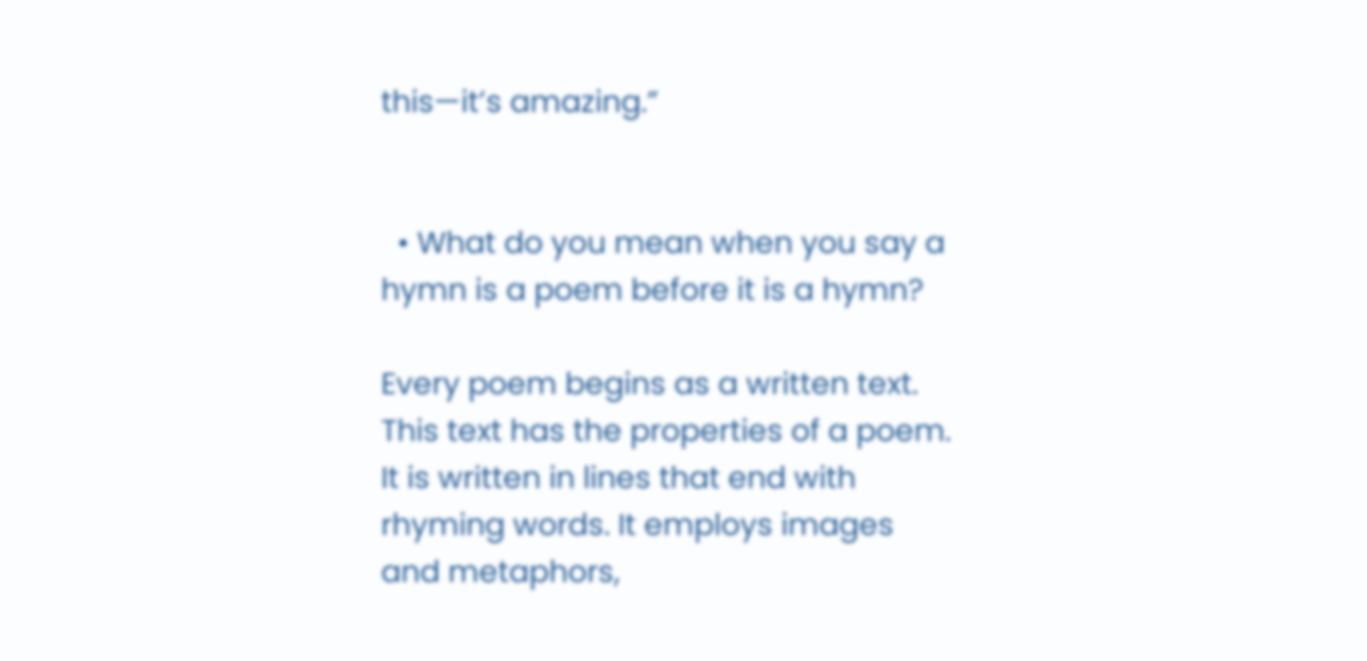this—it’s amazing.”


  • What do you mean when you say a hymn is a poem before it is a hymn?

Every poem begins as a written text. This text has the properties of a poem. It is written in lines that end with rhyming words. It employs images and metaphors,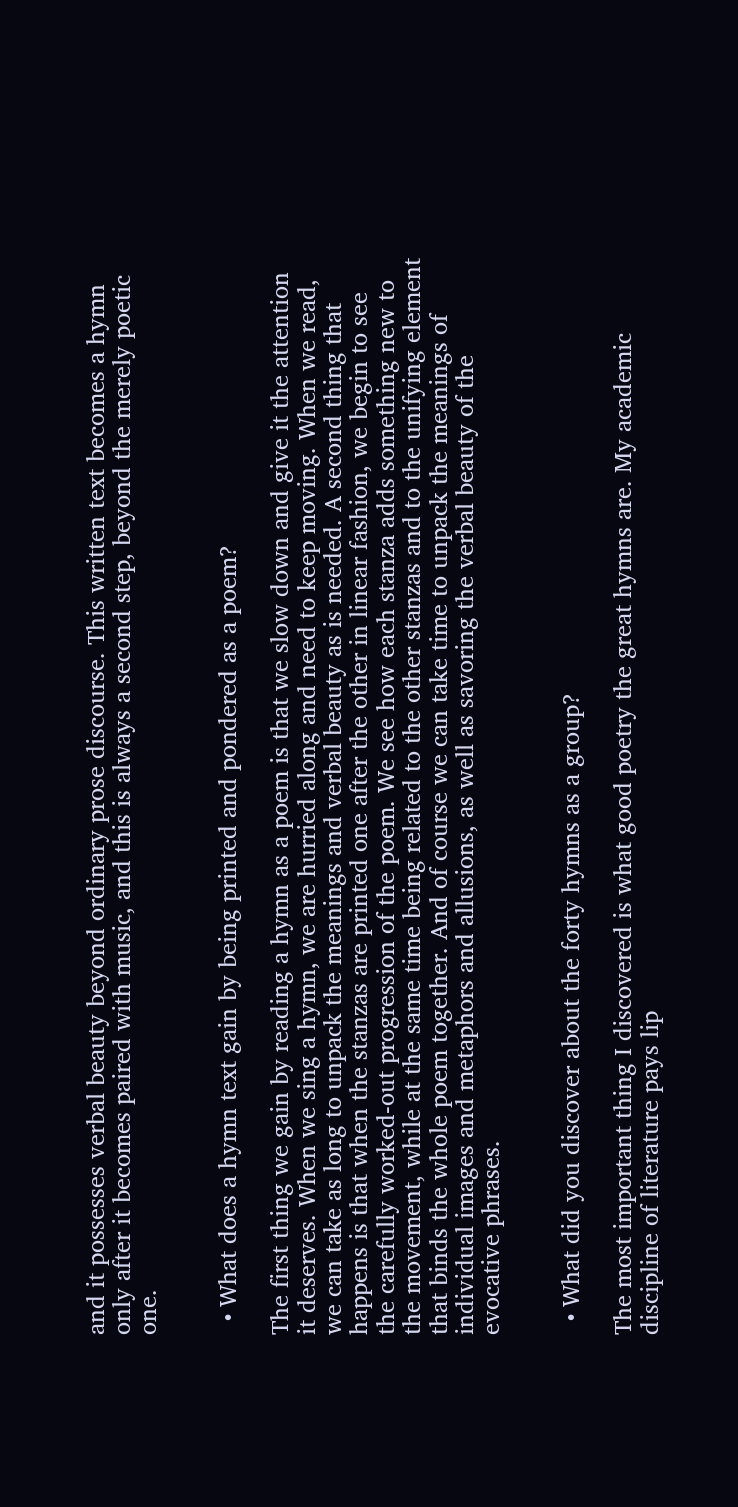and it possesses verbal beauty beyond ordinary prose discourse. This written text becomes a hymn only after it becomes paired with music, and this is always a second step, beyond the merely poetic one.


  • What does a hymn text gain by being printed and pondered as a poem?

The first thing we gain by reading a hymn as a poem is that we slow down and give it the attention it deserves. When we sing a hymn, we are hurried along and need to keep moving. When we read, we can take as long to unpack the meanings and verbal beauty as is needed. A second thing that happens is that when the stanzas are printed one after the other in linear fashion, we begin to see the carefully worked-out progression of the poem. We see how each stanza adds something new to the movement, while at the same time being related to the other stanzas and to the unifying element that binds the whole poem together. And of course we can take time to unpack the meanings of individual images and metaphors and allusions, as well as savoring the verbal beauty of the evocative phrases.


  • What did you discover about the forty hymns as a group?

The most important thing I discovered is what good poetry the great hymns are. My academic discipline of literature pays lip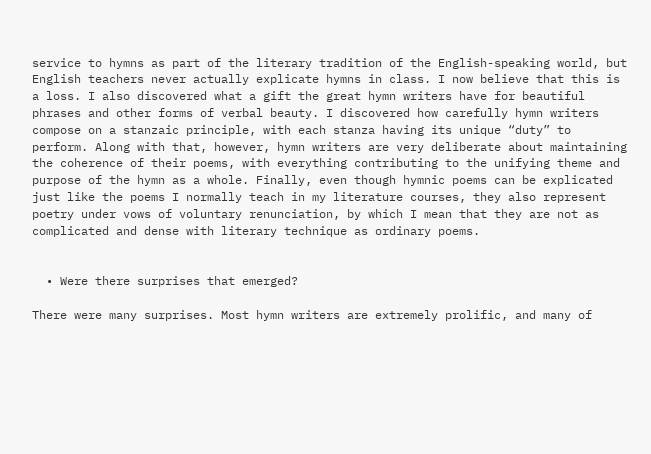service to hymns as part of the literary tradition of the English-speaking world, but English teachers never actually explicate hymns in class. I now believe that this is a loss. I also discovered what a gift the great hymn writers have for beautiful phrases and other forms of verbal beauty. I discovered how carefully hymn writers compose on a stanzaic principle, with each stanza having its unique “duty” to perform. Along with that, however, hymn writers are very deliberate about maintaining the coherence of their poems, with everything contributing to the unifying theme and purpose of the hymn as a whole. Finally, even though hymnic poems can be explicated just like the poems I normally teach in my literature courses, they also represent poetry under vows of voluntary renunciation, by which I mean that they are not as complicated and dense with literary technique as ordinary poems.


  • Were there surprises that emerged?

There were many surprises. Most hymn writers are extremely prolific, and many of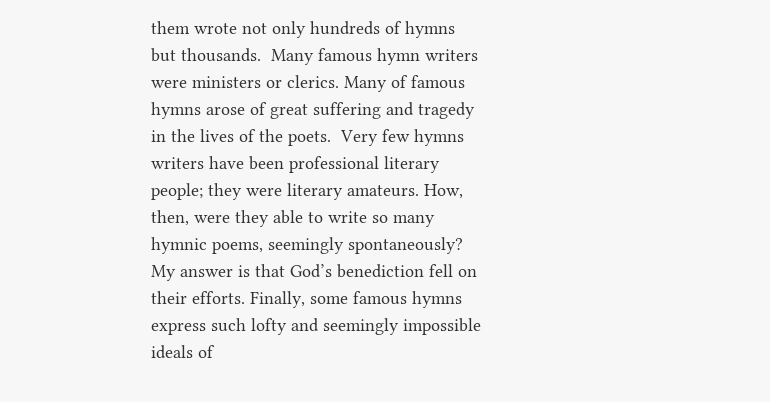them wrote not only hundreds of hymns but thousands.  Many famous hymn writers were ministers or clerics. Many of famous hymns arose of great suffering and tragedy in the lives of the poets.  Very few hymns writers have been professional literary people; they were literary amateurs. How, then, were they able to write so many hymnic poems, seemingly spontaneously? My answer is that God’s benediction fell on their efforts. Finally, some famous hymns express such lofty and seemingly impossible ideals of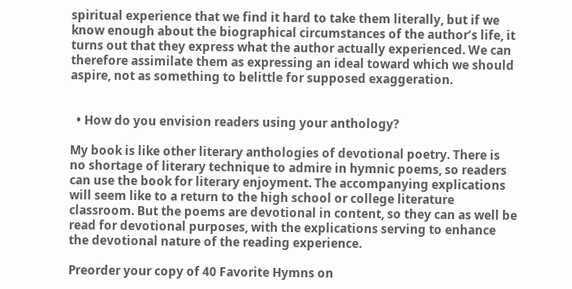spiritual experience that we find it hard to take them literally, but if we know enough about the biographical circumstances of the author’s life, it turns out that they express what the author actually experienced. We can therefore assimilate them as expressing an ideal toward which we should aspire, not as something to belittle for supposed exaggeration.


  • How do you envision readers using your anthology?

My book is like other literary anthologies of devotional poetry. There is no shortage of literary technique to admire in hymnic poems, so readers can use the book for literary enjoyment. The accompanying explications will seem like to a return to the high school or college literature classroom. But the poems are devotional in content, so they can as well be read for devotional purposes, with the explications serving to enhance the devotional nature of the reading experience.

Preorder your copy of 40 Favorite Hymns on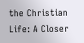the Christian Life: A Closer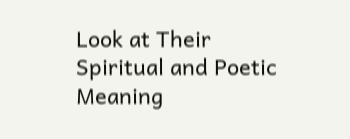Look at Their Spiritual and Poetic Meaning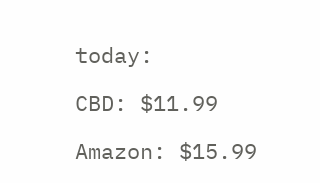today:

CBD: $11.99

Amazon: $15.99